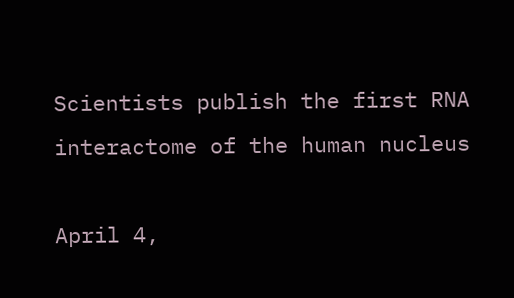Scientists publish the first RNA interactome of the human nucleus

April 4,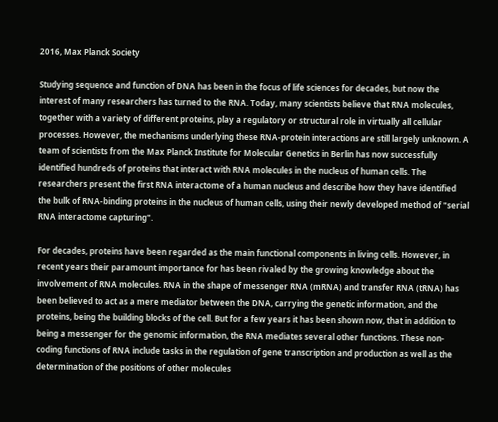2016, Max Planck Society

Studying sequence and function of DNA has been in the focus of life sciences for decades, but now the interest of many researchers has turned to the RNA. Today, many scientists believe that RNA molecules, together with a variety of different proteins, play a regulatory or structural role in virtually all cellular processes. However, the mechanisms underlying these RNA-protein interactions are still largely unknown. A team of scientists from the Max Planck Institute for Molecular Genetics in Berlin has now successfully identified hundreds of proteins that interact with RNA molecules in the nucleus of human cells. The researchers present the first RNA interactome of a human nucleus and describe how they have identified the bulk of RNA-binding proteins in the nucleus of human cells, using their newly developed method of "serial RNA interactome capturing".

For decades, proteins have been regarded as the main functional components in living cells. However, in recent years their paramount importance for has been rivaled by the growing knowledge about the involvement of RNA molecules. RNA in the shape of messenger RNA (mRNA) and transfer RNA (tRNA) has been believed to act as a mere mediator between the DNA, carrying the genetic information, and the proteins, being the building blocks of the cell. But for a few years it has been shown now, that in addition to being a messenger for the genomic information, the RNA mediates several other functions. These non-coding functions of RNA include tasks in the regulation of gene transcription and production as well as the determination of the positions of other molecules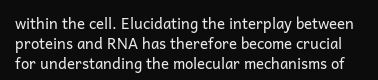within the cell. Elucidating the interplay between proteins and RNA has therefore become crucial for understanding the molecular mechanisms of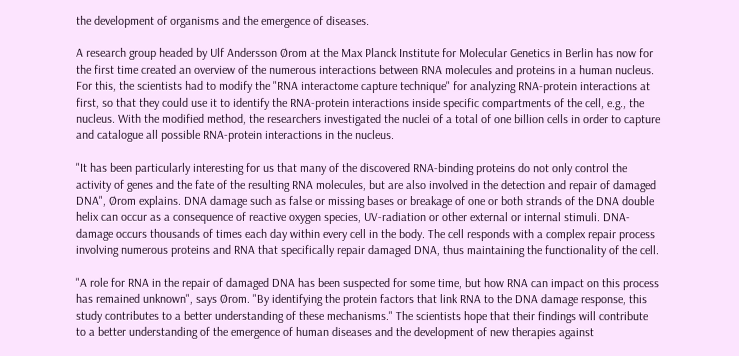the development of organisms and the emergence of diseases.

A research group headed by Ulf Andersson Ørom at the Max Planck Institute for Molecular Genetics in Berlin has now for the first time created an overview of the numerous interactions between RNA molecules and proteins in a human nucleus. For this, the scientists had to modify the "RNA interactome capture technique" for analyzing RNA-protein interactions at first, so that they could use it to identify the RNA-protein interactions inside specific compartments of the cell, e.g., the nucleus. With the modified method, the researchers investigated the nuclei of a total of one billion cells in order to capture and catalogue all possible RNA-protein interactions in the nucleus.

"It has been particularly interesting for us that many of the discovered RNA-binding proteins do not only control the activity of genes and the fate of the resulting RNA molecules, but are also involved in the detection and repair of damaged DNA", Ørom explains. DNA damage such as false or missing bases or breakage of one or both strands of the DNA double helix can occur as a consequence of reactive oxygen species, UV-radiation or other external or internal stimuli. DNA-damage occurs thousands of times each day within every cell in the body. The cell responds with a complex repair process involving numerous proteins and RNA that specifically repair damaged DNA, thus maintaining the functionality of the cell.

"A role for RNA in the repair of damaged DNA has been suspected for some time, but how RNA can impact on this process has remained unknown", says Ørom. "By identifying the protein factors that link RNA to the DNA damage response, this study contributes to a better understanding of these mechanisms." The scientists hope that their findings will contribute to a better understanding of the emergence of human diseases and the development of new therapies against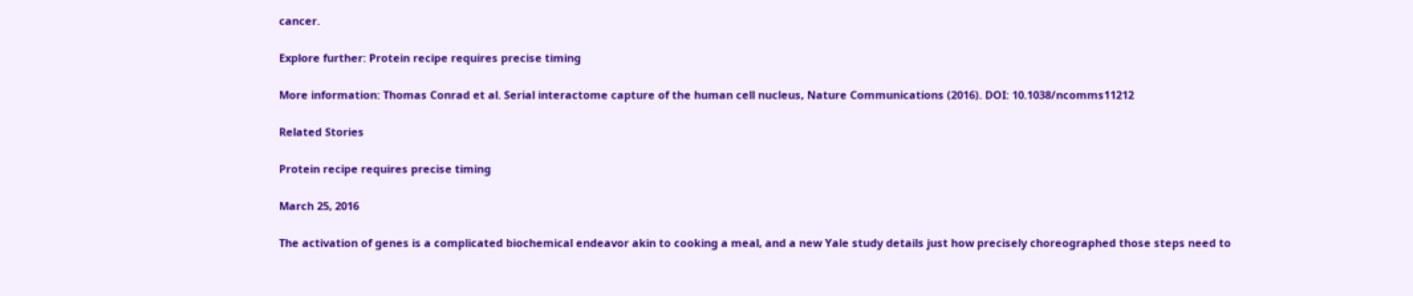cancer.

Explore further: Protein recipe requires precise timing

More information: Thomas Conrad et al. Serial interactome capture of the human cell nucleus, Nature Communications (2016). DOI: 10.1038/ncomms11212

Related Stories

Protein recipe requires precise timing

March 25, 2016

The activation of genes is a complicated biochemical endeavor akin to cooking a meal, and a new Yale study details just how precisely choreographed those steps need to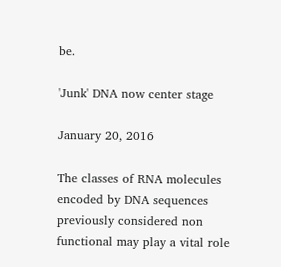be.

'Junk' DNA now center stage

January 20, 2016

The classes of RNA molecules encoded by DNA sequences previously considered non functional may play a vital role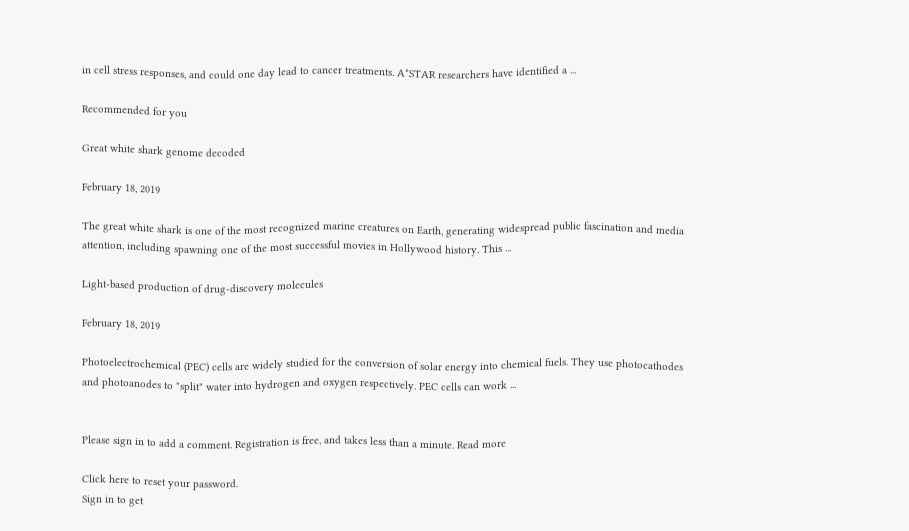in cell stress responses, and could one day lead to cancer treatments. A*STAR researchers have identified a ...

Recommended for you

Great white shark genome decoded

February 18, 2019

The great white shark is one of the most recognized marine creatures on Earth, generating widespread public fascination and media attention, including spawning one of the most successful movies in Hollywood history. This ...

Light-based production of drug-discovery molecules

February 18, 2019

Photoelectrochemical (PEC) cells are widely studied for the conversion of solar energy into chemical fuels. They use photocathodes and photoanodes to "split" water into hydrogen and oxygen respectively. PEC cells can work ...


Please sign in to add a comment. Registration is free, and takes less than a minute. Read more

Click here to reset your password.
Sign in to get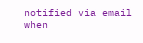notified via email when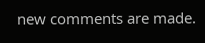new comments are made.